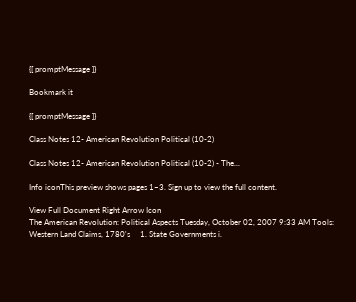{[ promptMessage ]}

Bookmark it

{[ promptMessage ]}

Class Notes 12- American Revolution Political (10-2)

Class Notes 12- American Revolution Political (10-2) - The...

Info iconThis preview shows pages 1–3. Sign up to view the full content.

View Full Document Right Arrow Icon
The American Revolution: Political Aspects Tuesday, October 02, 2007 9:33 AM Tools: Western Land Claims, 1780's     1. State Governments i.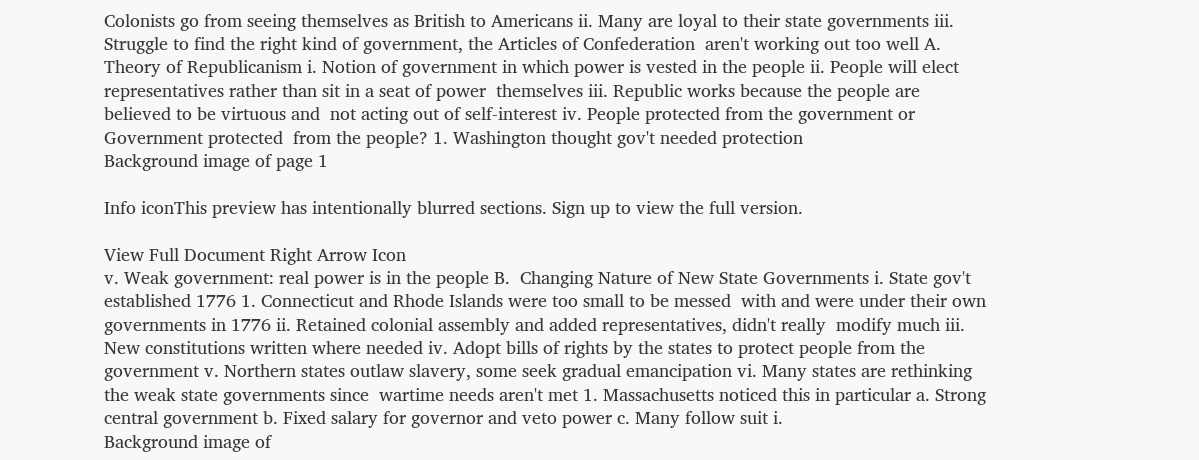Colonists go from seeing themselves as British to Americans ii. Many are loyal to their state governments iii. Struggle to find the right kind of government, the Articles of Confederation  aren't working out too well A. Theory of Republicanism i. Notion of government in which power is vested in the people ii. People will elect representatives rather than sit in a seat of power  themselves iii. Republic works because the people are believed to be virtuous and  not acting out of self-interest iv. People protected from the government or Government protected  from the people? 1. Washington thought gov't needed protection
Background image of page 1

Info iconThis preview has intentionally blurred sections. Sign up to view the full version.

View Full Document Right Arrow Icon
v. Weak government: real power is in the people B.  Changing Nature of New State Governments i. State gov't established 1776 1. Connecticut and Rhode Islands were too small to be messed  with and were under their own governments in 1776 ii. Retained colonial assembly and added representatives, didn't really  modify much iii. New constitutions written where needed iv. Adopt bills of rights by the states to protect people from the  government v. Northern states outlaw slavery, some seek gradual emancipation vi. Many states are rethinking the weak state governments since  wartime needs aren't met 1. Massachusetts noticed this in particular a. Strong central government b. Fixed salary for governor and veto power c. Many follow suit i.
Background image of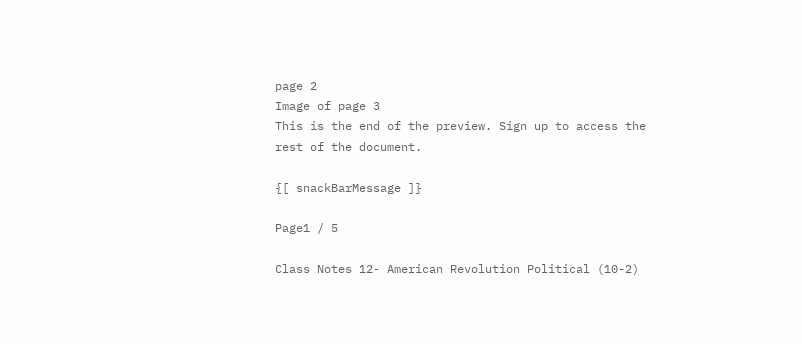page 2
Image of page 3
This is the end of the preview. Sign up to access the rest of the document.

{[ snackBarMessage ]}

Page1 / 5

Class Notes 12- American Revolution Political (10-2)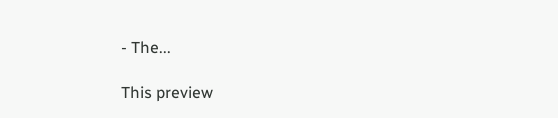- The...

This preview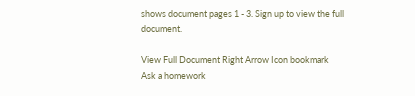shows document pages 1 - 3. Sign up to view the full document.

View Full Document Right Arrow Icon bookmark
Ask a homework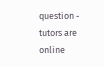question - tutors are online